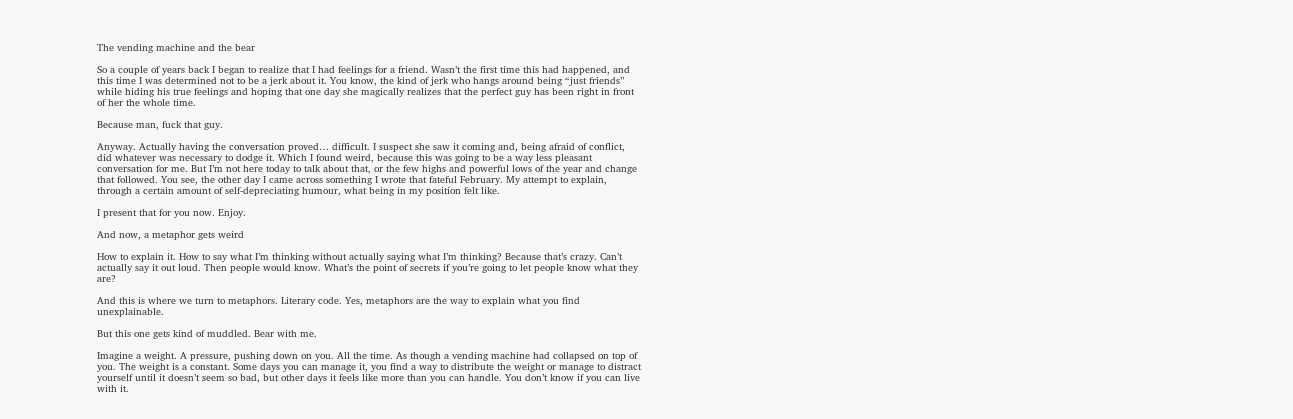The vending machine and the bear

So a couple of years back I began to realize that I had feelings for a friend. Wasn’t the first time this had happened, and this time I was determined not to be a jerk about it. You know, the kind of jerk who hangs around being “just friends” while hiding his true feelings and hoping that one day she magically realizes that the perfect guy has been right in front of her the whole time.

Because man, fuck that guy.

Anyway. Actually having the conversation proved… difficult. I suspect she saw it coming and, being afraid of conflict, did whatever was necessary to dodge it. Which I found weird, because this was going to be a way less pleasant conversation for me. But I’m not here today to talk about that, or the few highs and powerful lows of the year and change that followed. You see, the other day I came across something I wrote that fateful February. My attempt to explain, through a certain amount of self-depreciating humour, what being in my position felt like.

I present that for you now. Enjoy.

And now, a metaphor gets weird

How to explain it. How to say what I’m thinking without actually saying what I’m thinking? Because that’s crazy. Can’t actually say it out loud. Then people would know. What’s the point of secrets if you’re going to let people know what they are?

And this is where we turn to metaphors. Literary code. Yes, metaphors are the way to explain what you find unexplainable.

But this one gets kind of muddled. Bear with me.

Imagine a weight. A pressure, pushing down on you. All the time. As though a vending machine had collapsed on top of you. The weight is a constant. Some days you can manage it, you find a way to distribute the weight or manage to distract yourself until it doesn’t seem so bad, but other days it feels like more than you can handle. You don’t know if you can live with it.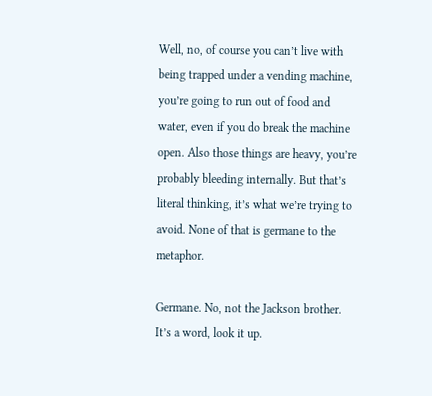Well, no, of course you can’t live with being trapped under a vending machine, you’re going to run out of food and water, even if you do break the machine open. Also those things are heavy, you’re probably bleeding internally. But that’s literal thinking, it’s what we’re trying to avoid. None of that is germane to the metaphor.

Germane. No, not the Jackson brother. It’s a word, look it up.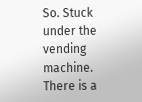So. Stuck under the vending machine. There is a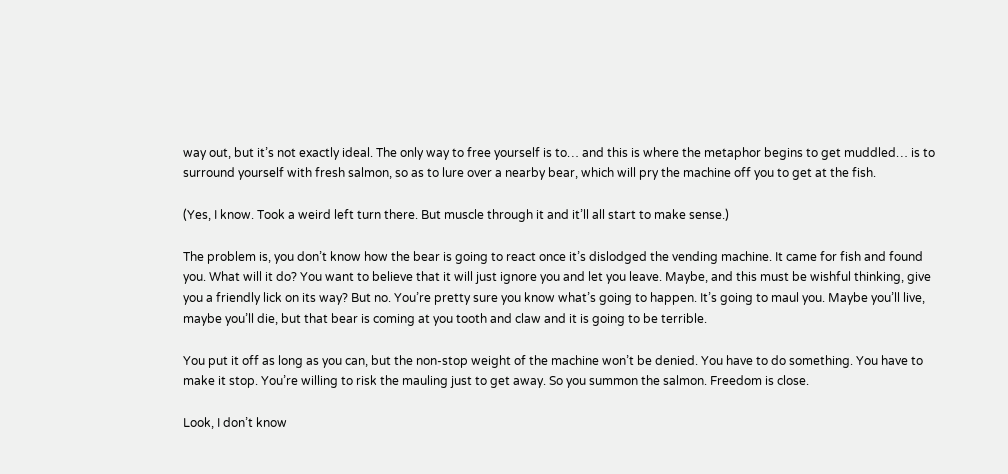way out, but it’s not exactly ideal. The only way to free yourself is to… and this is where the metaphor begins to get muddled… is to surround yourself with fresh salmon, so as to lure over a nearby bear, which will pry the machine off you to get at the fish.

(Yes, I know. Took a weird left turn there. But muscle through it and it’ll all start to make sense.)

The problem is, you don’t know how the bear is going to react once it’s dislodged the vending machine. It came for fish and found you. What will it do? You want to believe that it will just ignore you and let you leave. Maybe, and this must be wishful thinking, give you a friendly lick on its way? But no. You’re pretty sure you know what’s going to happen. It’s going to maul you. Maybe you’ll live, maybe you’ll die, but that bear is coming at you tooth and claw and it is going to be terrible.

You put it off as long as you can, but the non-stop weight of the machine won’t be denied. You have to do something. You have to make it stop. You’re willing to risk the mauling just to get away. So you summon the salmon. Freedom is close.

Look, I don’t know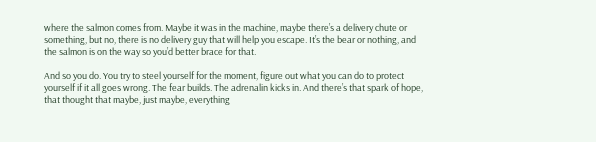where the salmon comes from. Maybe it was in the machine, maybe there’s a delivery chute or something, but no, there is no delivery guy that will help you escape. It’s the bear or nothing, and the salmon is on the way so you’d better brace for that.

And so you do. You try to steel yourself for the moment, figure out what you can do to protect yourself if it all goes wrong. The fear builds. The adrenalin kicks in. And there’s that spark of hope, that thought that maybe, just maybe, everything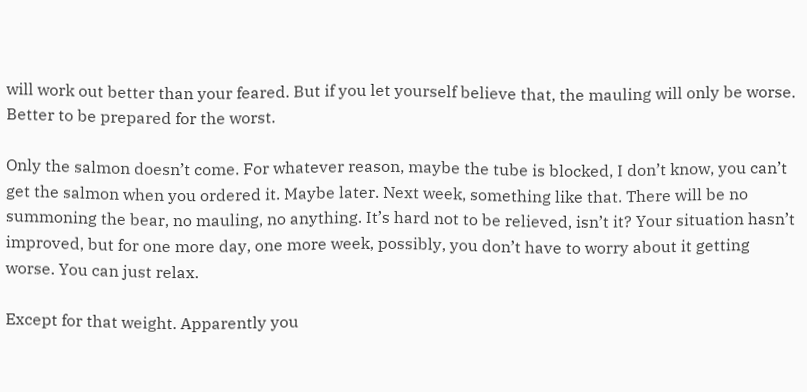will work out better than your feared. But if you let yourself believe that, the mauling will only be worse. Better to be prepared for the worst.

Only the salmon doesn’t come. For whatever reason, maybe the tube is blocked, I don’t know, you can’t get the salmon when you ordered it. Maybe later. Next week, something like that. There will be no summoning the bear, no mauling, no anything. It’s hard not to be relieved, isn’t it? Your situation hasn’t improved, but for one more day, one more week, possibly, you don’t have to worry about it getting worse. You can just relax.

Except for that weight. Apparently you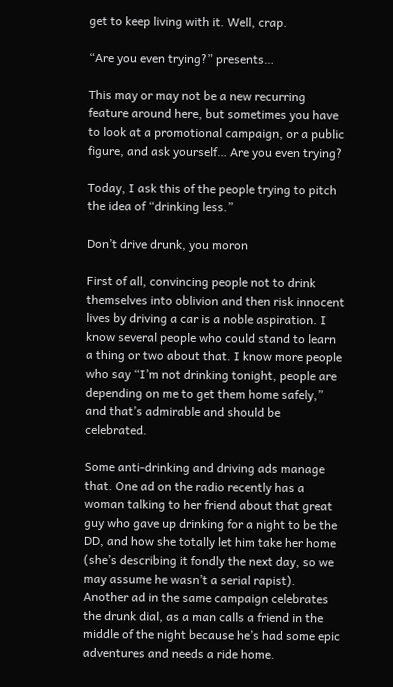get to keep living with it. Well, crap.

“Are you even trying?” presents…

This may or may not be a new recurring feature around here, but sometimes you have to look at a promotional campaign, or a public figure, and ask yourself… Are you even trying?

Today, I ask this of the people trying to pitch the idea of “drinking less.”

Don’t drive drunk, you moron

First of all, convincing people not to drink themselves into oblivion and then risk innocent lives by driving a car is a noble aspiration. I know several people who could stand to learn a thing or two about that. I know more people who say “I’m not drinking tonight, people are depending on me to get them home safely,” and that’s admirable and should be celebrated.

Some anti-drinking and driving ads manage that. One ad on the radio recently has a woman talking to her friend about that great guy who gave up drinking for a night to be the DD, and how she totally let him take her home (she’s describing it fondly the next day, so we may assume he wasn’t a serial rapist). Another ad in the same campaign celebrates the drunk dial, as a man calls a friend in the middle of the night because he’s had some epic adventures and needs a ride home.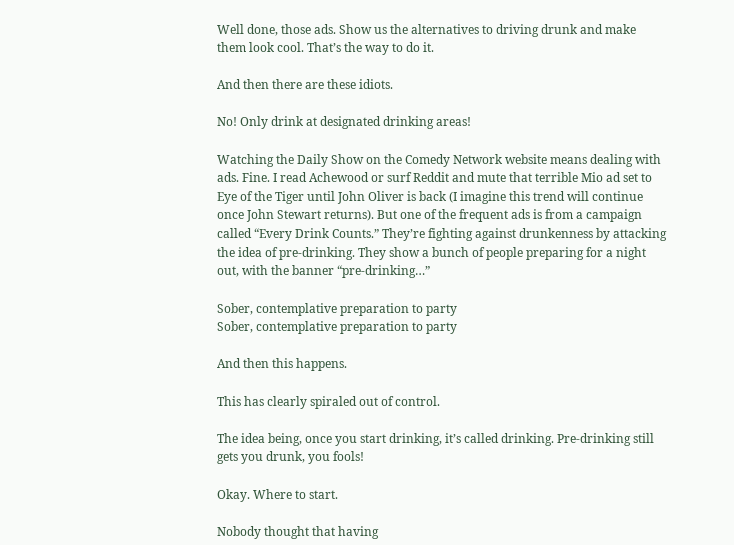Well done, those ads. Show us the alternatives to driving drunk and make them look cool. That’s the way to do it.

And then there are these idiots.

No! Only drink at designated drinking areas!

Watching the Daily Show on the Comedy Network website means dealing with ads. Fine. I read Achewood or surf Reddit and mute that terrible Mio ad set to Eye of the Tiger until John Oliver is back (I imagine this trend will continue once John Stewart returns). But one of the frequent ads is from a campaign called “Every Drink Counts.” They’re fighting against drunkenness by attacking the idea of pre-drinking. They show a bunch of people preparing for a night out, with the banner “pre-drinking…”

Sober, contemplative preparation to party
Sober, contemplative preparation to party

And then this happens.

This has clearly spiraled out of control.

The idea being, once you start drinking, it’s called drinking. Pre-drinking still gets you drunk, you fools!

Okay. Where to start.

Nobody thought that having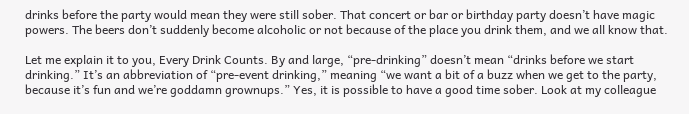drinks before the party would mean they were still sober. That concert or bar or birthday party doesn’t have magic powers. The beers don’t suddenly become alcoholic or not because of the place you drink them, and we all know that.

Let me explain it to you, Every Drink Counts. By and large, “pre-drinking” doesn’t mean “drinks before we start drinking.” It’s an abbreviation of “pre-event drinking,” meaning “we want a bit of a buzz when we get to the party, because it’s fun and we’re goddamn grownups.” Yes, it is possible to have a good time sober. Look at my colleague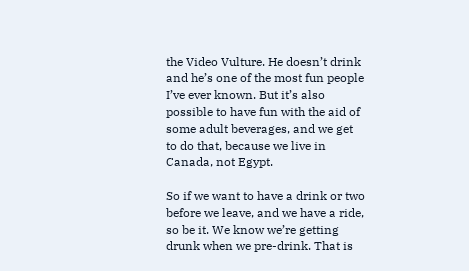the Video Vulture. He doesn’t drink and he’s one of the most fun people I’ve ever known. But it’s also possible to have fun with the aid of some adult beverages, and we get to do that, because we live in Canada, not Egypt.

So if we want to have a drink or two before we leave, and we have a ride, so be it. We know we’re getting drunk when we pre-drink. That is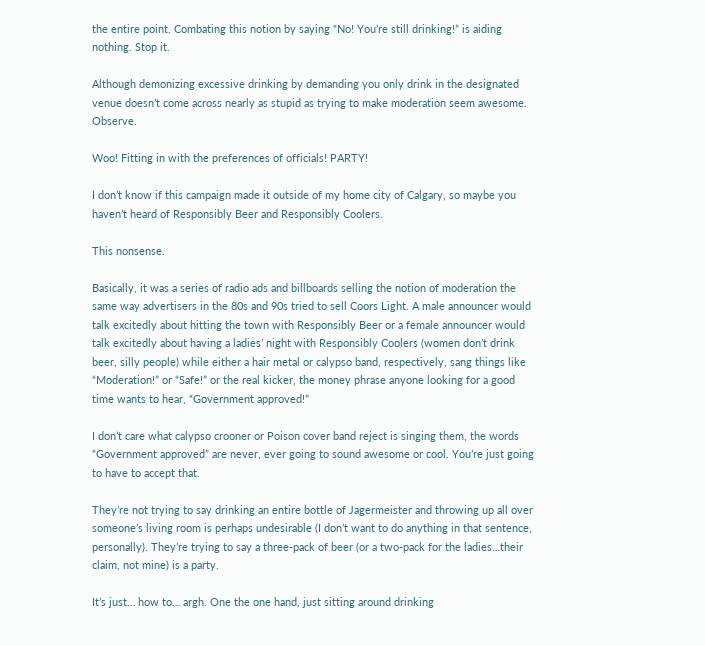the entire point. Combating this notion by saying “No! You’re still drinking!” is aiding nothing. Stop it.

Although demonizing excessive drinking by demanding you only drink in the designated venue doesn’t come across nearly as stupid as trying to make moderation seem awesome. Observe.

Woo! Fitting in with the preferences of officials! PARTY!

I don’t know if this campaign made it outside of my home city of Calgary, so maybe you haven’t heard of Responsibly Beer and Responsibly Coolers.

This nonsense.

Basically, it was a series of radio ads and billboards selling the notion of moderation the same way advertisers in the 80s and 90s tried to sell Coors Light. A male announcer would talk excitedly about hitting the town with Responsibly Beer or a female announcer would talk excitedly about having a ladies’ night with Responsibly Coolers (women don’t drink beer, silly people) while either a hair metal or calypso band, respectively, sang things like “Moderation!” or “Safe!” or the real kicker, the money phrase anyone looking for a good time wants to hear, “Government approved!”

I don’t care what calypso crooner or Poison cover band reject is singing them, the words “Government approved” are never, ever going to sound awesome or cool. You’re just going to have to accept that.

They’re not trying to say drinking an entire bottle of Jagermeister and throwing up all over someone’s living room is perhaps undesirable (I don’t want to do anything in that sentence, personally). They’re trying to say a three-pack of beer (or a two-pack for the ladies…their claim, not mine) is a party.

It’s just… how to… argh. One the one hand, just sitting around drinking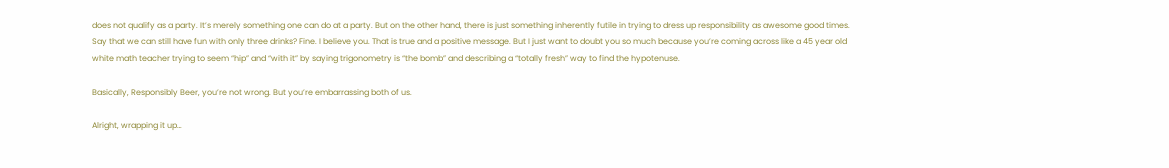does not qualify as a party. It’s merely something one can do at a party. But on the other hand, there is just something inherently futile in trying to dress up responsibility as awesome good times. Say that we can still have fun with only three drinks? Fine. I believe you. That is true and a positive message. But I just want to doubt you so much because you’re coming across like a 45 year old white math teacher trying to seem “hip” and “with it” by saying trigonometry is “the bomb” and describing a “totally fresh” way to find the hypotenuse.

Basically, Responsibly Beer, you’re not wrong. But you’re embarrassing both of us.

Alright, wrapping it up…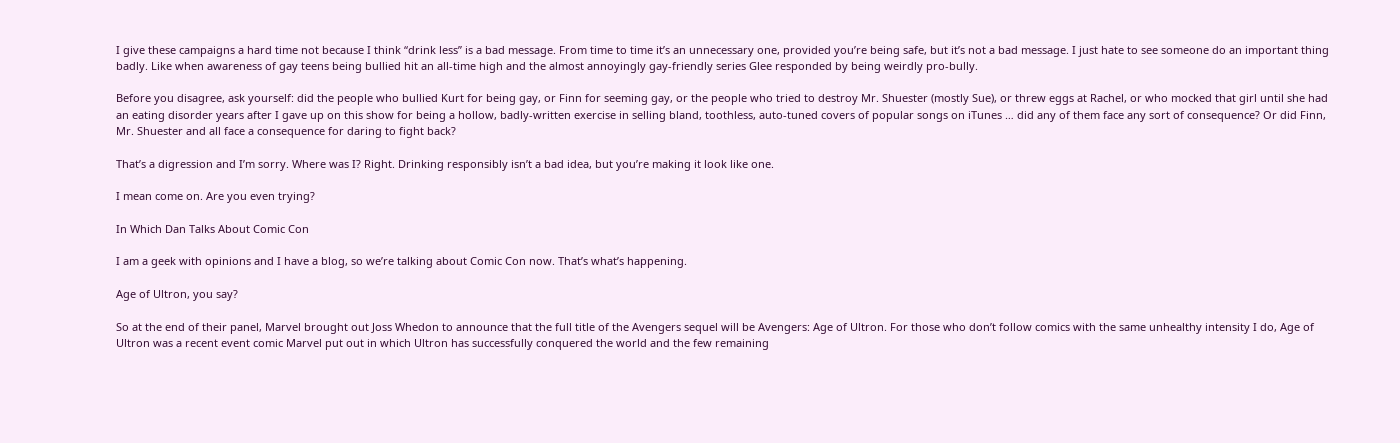I give these campaigns a hard time not because I think “drink less” is a bad message. From time to time it’s an unnecessary one, provided you’re being safe, but it’s not a bad message. I just hate to see someone do an important thing badly. Like when awareness of gay teens being bullied hit an all-time high and the almost annoyingly gay-friendly series Glee responded by being weirdly pro-bully.

Before you disagree, ask yourself: did the people who bullied Kurt for being gay, or Finn for seeming gay, or the people who tried to destroy Mr. Shuester (mostly Sue), or threw eggs at Rachel, or who mocked that girl until she had an eating disorder years after I gave up on this show for being a hollow, badly-written exercise in selling bland, toothless, auto-tuned covers of popular songs on iTunes … did any of them face any sort of consequence? Or did Finn, Mr. Shuester and all face a consequence for daring to fight back?

That’s a digression and I’m sorry. Where was I? Right. Drinking responsibly isn’t a bad idea, but you’re making it look like one.

I mean come on. Are you even trying?

In Which Dan Talks About Comic Con

I am a geek with opinions and I have a blog, so we’re talking about Comic Con now. That’s what’s happening.

Age of Ultron, you say?

So at the end of their panel, Marvel brought out Joss Whedon to announce that the full title of the Avengers sequel will be Avengers: Age of Ultron. For those who don’t follow comics with the same unhealthy intensity I do, Age of Ultron was a recent event comic Marvel put out in which Ultron has successfully conquered the world and the few remaining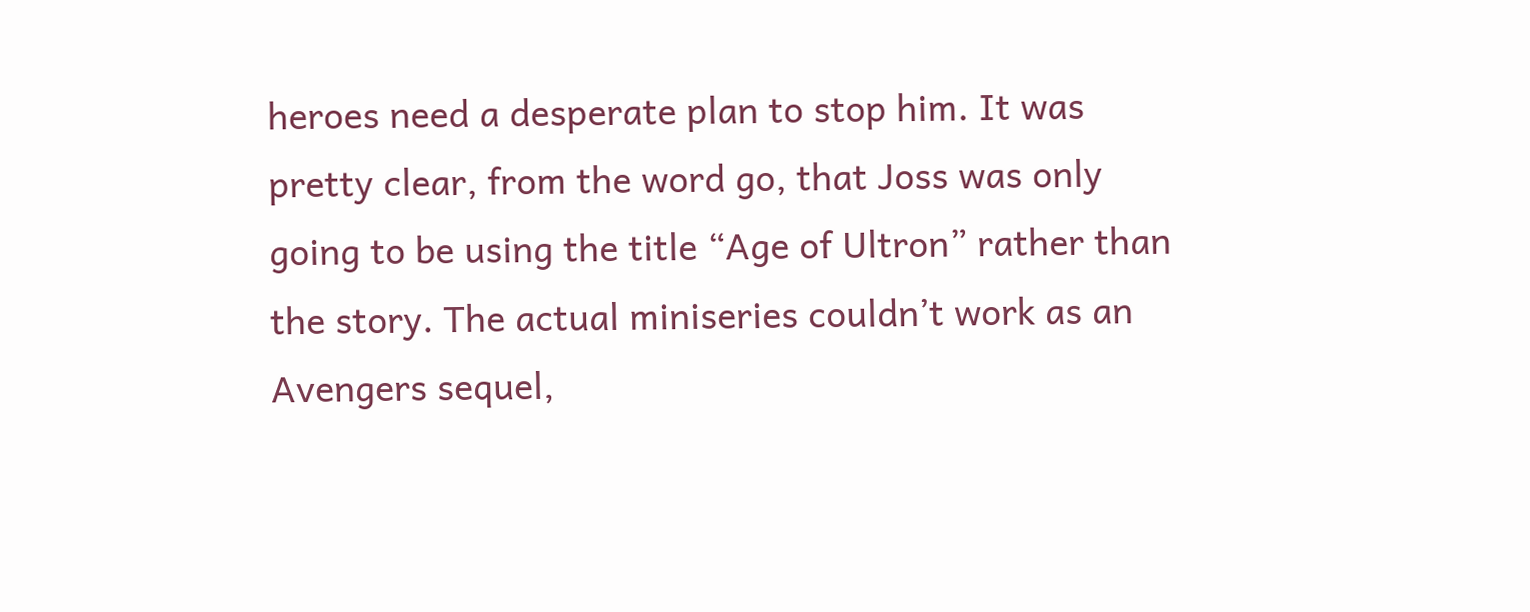heroes need a desperate plan to stop him. It was pretty clear, from the word go, that Joss was only going to be using the title “Age of Ultron” rather than the story. The actual miniseries couldn’t work as an Avengers sequel,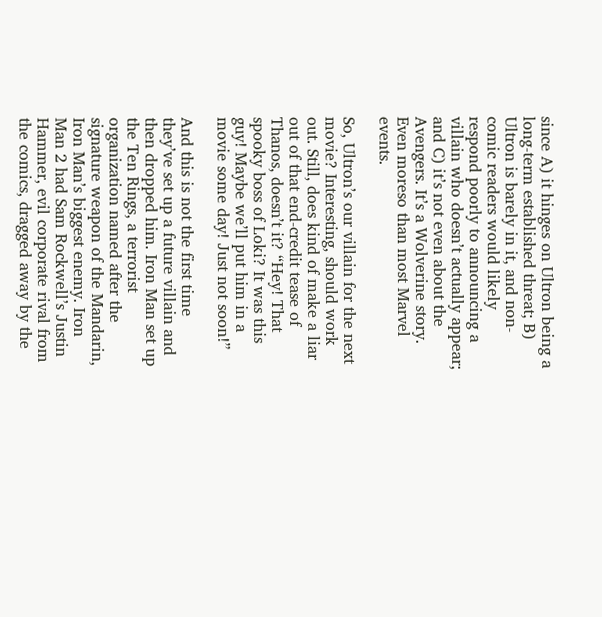since A) it hinges on Ultron being a long-term established threat; B) Ultron is barely in it, and non-comic readers would likely respond poorly to announcing a villain who doesn’t actually appear; and C) it’s not even about the Avengers. It’s a Wolverine story. Even moreso than most Marvel events.

So, Ultron’s our villain for the next movie? Interesting, should work out. Still, does kind of make a liar out of that end-credit tease of Thanos, doesn’t it? “Hey! That spooky boss of Loki? It was this guy! Maybe we’ll put him in a movie some day! Just not soon!”

And this is not the first time they’ve set up a future villain and then dropped him. Iron Man set up the Ten Rings, a terrorist organization named after the signature weapon of the Mandarin, Iron Man’s biggest enemy. Iron Man 2 had Sam Rockwell’s Justin Hammer, evil corporate rival from the comics, dragged away by the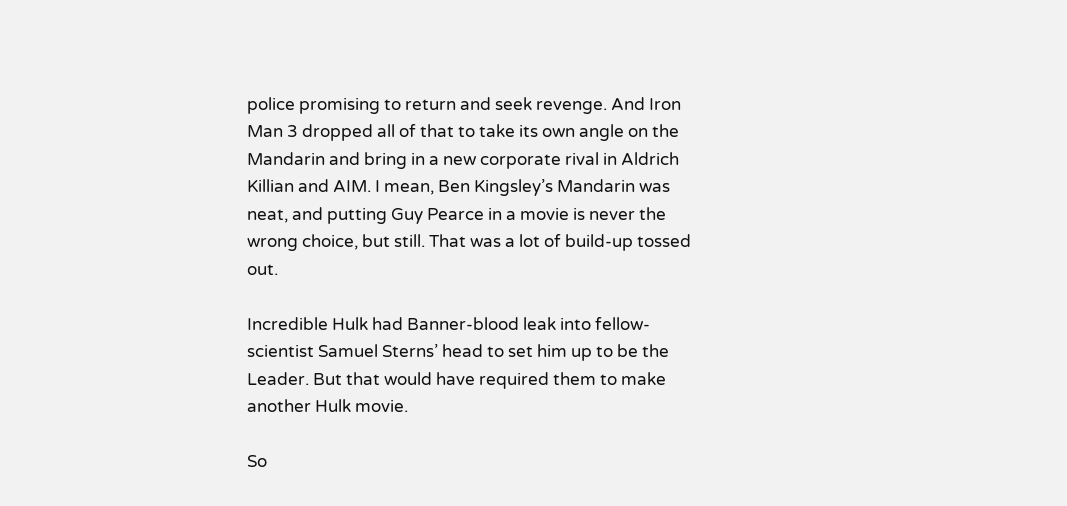police promising to return and seek revenge. And Iron Man 3 dropped all of that to take its own angle on the Mandarin and bring in a new corporate rival in Aldrich Killian and AIM. I mean, Ben Kingsley’s Mandarin was neat, and putting Guy Pearce in a movie is never the wrong choice, but still. That was a lot of build-up tossed out.

Incredible Hulk had Banner-blood leak into fellow-scientist Samuel Sterns’ head to set him up to be the Leader. But that would have required them to make another Hulk movie.

So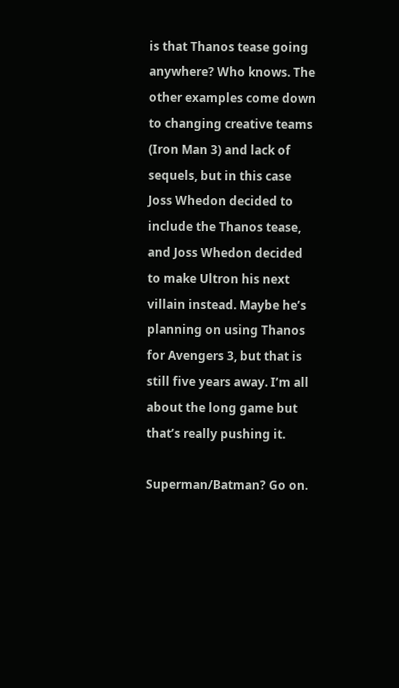is that Thanos tease going anywhere? Who knows. The other examples come down to changing creative teams (Iron Man 3) and lack of sequels, but in this case Joss Whedon decided to include the Thanos tease, and Joss Whedon decided to make Ultron his next villain instead. Maybe he’s planning on using Thanos for Avengers 3, but that is still five years away. I’m all about the long game but that’s really pushing it.

Superman/Batman? Go on.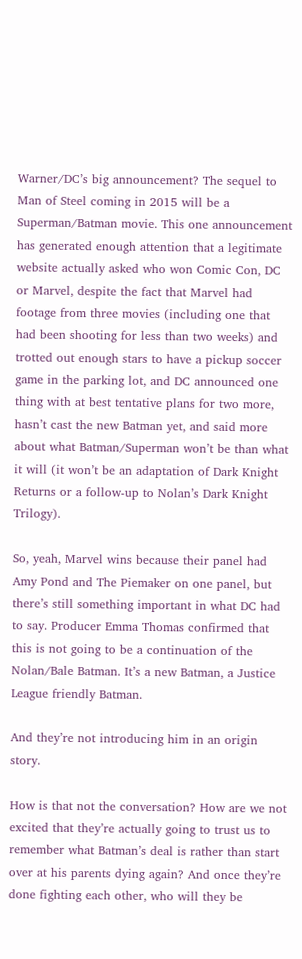Warner/DC’s big announcement? The sequel to Man of Steel coming in 2015 will be a Superman/Batman movie. This one announcement has generated enough attention that a legitimate website actually asked who won Comic Con, DC or Marvel, despite the fact that Marvel had footage from three movies (including one that had been shooting for less than two weeks) and trotted out enough stars to have a pickup soccer game in the parking lot, and DC announced one thing with at best tentative plans for two more, hasn’t cast the new Batman yet, and said more about what Batman/Superman won’t be than what it will (it won’t be an adaptation of Dark Knight Returns or a follow-up to Nolan’s Dark Knight Trilogy).

So, yeah, Marvel wins because their panel had Amy Pond and The Piemaker on one panel, but there’s still something important in what DC had to say. Producer Emma Thomas confirmed that this is not going to be a continuation of the Nolan/Bale Batman. It’s a new Batman, a Justice League friendly Batman.

And they’re not introducing him in an origin story.

How is that not the conversation? How are we not excited that they’re actually going to trust us to remember what Batman’s deal is rather than start over at his parents dying again? And once they’re done fighting each other, who will they be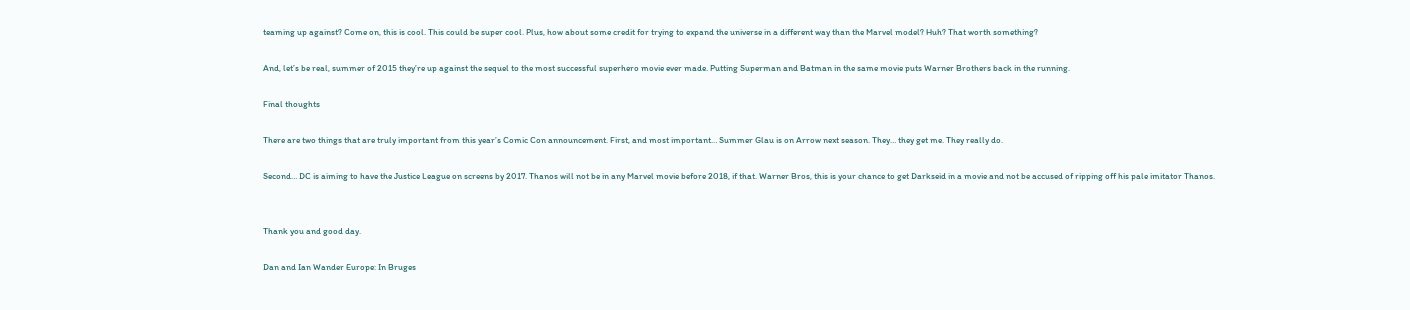teaming up against? Come on, this is cool. This could be super cool. Plus, how about some credit for trying to expand the universe in a different way than the Marvel model? Huh? That worth something?

And, let’s be real, summer of 2015 they’re up against the sequel to the most successful superhero movie ever made. Putting Superman and Batman in the same movie puts Warner Brothers back in the running.

Final thoughts

There are two things that are truly important from this year’s Comic Con announcement. First, and most important… Summer Glau is on Arrow next season. They… they get me. They really do.

Second… DC is aiming to have the Justice League on screens by 2017. Thanos will not be in any Marvel movie before 2018, if that. Warner Bros, this is your chance to get Darkseid in a movie and not be accused of ripping off his pale imitator Thanos.


Thank you and good day.

Dan and Ian Wander Europe: In Bruges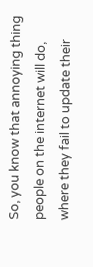So, you know that annoying thing people on the internet will do, where they fail to update their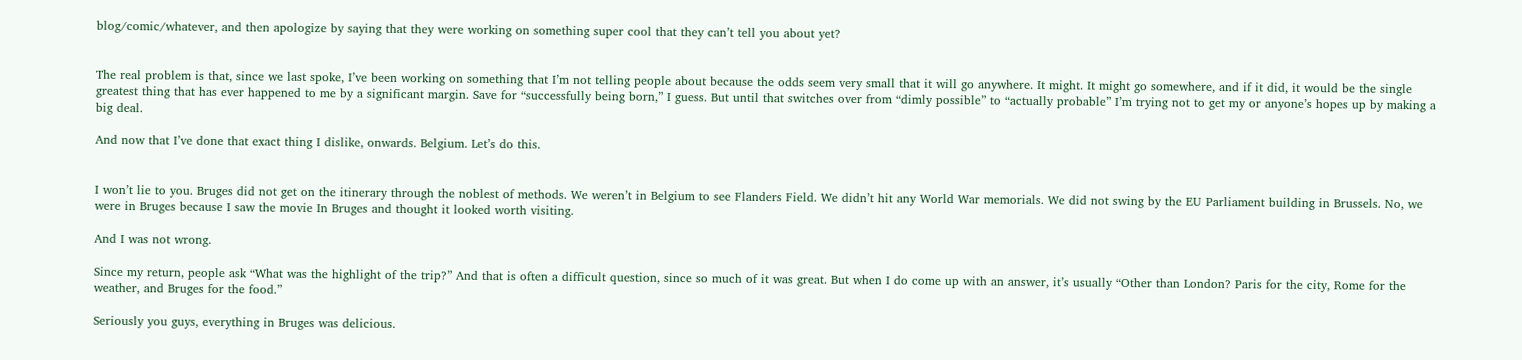blog/comic/whatever, and then apologize by saying that they were working on something super cool that they can’t tell you about yet?


The real problem is that, since we last spoke, I’ve been working on something that I’m not telling people about because the odds seem very small that it will go anywhere. It might. It might go somewhere, and if it did, it would be the single greatest thing that has ever happened to me by a significant margin. Save for “successfully being born,” I guess. But until that switches over from “dimly possible” to “actually probable” I’m trying not to get my or anyone’s hopes up by making a big deal.

And now that I’ve done that exact thing I dislike, onwards. Belgium. Let’s do this.


I won’t lie to you. Bruges did not get on the itinerary through the noblest of methods. We weren’t in Belgium to see Flanders Field. We didn’t hit any World War memorials. We did not swing by the EU Parliament building in Brussels. No, we were in Bruges because I saw the movie In Bruges and thought it looked worth visiting.

And I was not wrong.

Since my return, people ask “What was the highlight of the trip?” And that is often a difficult question, since so much of it was great. But when I do come up with an answer, it’s usually “Other than London? Paris for the city, Rome for the weather, and Bruges for the food.”

Seriously you guys, everything in Bruges was delicious.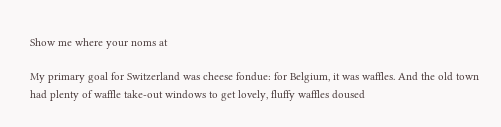Show me where your noms at

My primary goal for Switzerland was cheese fondue: for Belgium, it was waffles. And the old town had plenty of waffle take-out windows to get lovely, fluffy waffles doused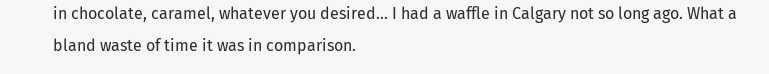in chocolate, caramel, whatever you desired… I had a waffle in Calgary not so long ago. What a bland waste of time it was in comparison.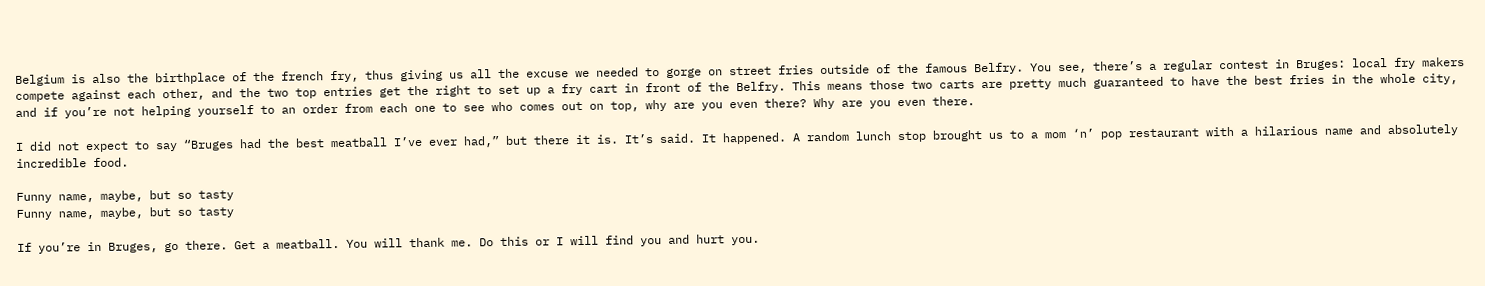Belgium is also the birthplace of the french fry, thus giving us all the excuse we needed to gorge on street fries outside of the famous Belfry. You see, there’s a regular contest in Bruges: local fry makers compete against each other, and the two top entries get the right to set up a fry cart in front of the Belfry. This means those two carts are pretty much guaranteed to have the best fries in the whole city, and if you’re not helping yourself to an order from each one to see who comes out on top, why are you even there? Why are you even there.

I did not expect to say “Bruges had the best meatball I’ve ever had,” but there it is. It’s said. It happened. A random lunch stop brought us to a mom ‘n’ pop restaurant with a hilarious name and absolutely incredible food.

Funny name, maybe, but so tasty
Funny name, maybe, but so tasty

If you’re in Bruges, go there. Get a meatball. You will thank me. Do this or I will find you and hurt you.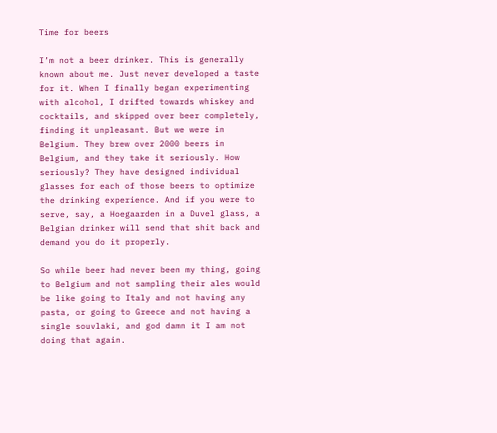Time for beers

I’m not a beer drinker. This is generally known about me. Just never developed a taste for it. When I finally began experimenting with alcohol, I drifted towards whiskey and cocktails, and skipped over beer completely, finding it unpleasant. But we were in Belgium. They brew over 2000 beers in Belgium, and they take it seriously. How seriously? They have designed individual glasses for each of those beers to optimize the drinking experience. And if you were to serve, say, a Hoegaarden in a Duvel glass, a Belgian drinker will send that shit back and demand you do it properly.

So while beer had never been my thing, going to Belgium and not sampling their ales would be like going to Italy and not having any pasta, or going to Greece and not having a single souvlaki, and god damn it I am not doing that again.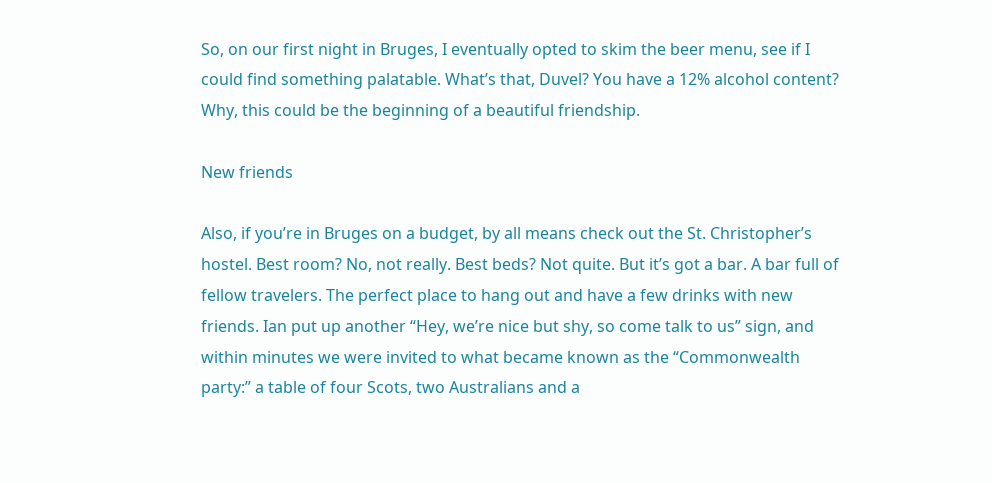So, on our first night in Bruges, I eventually opted to skim the beer menu, see if I could find something palatable. What’s that, Duvel? You have a 12% alcohol content? Why, this could be the beginning of a beautiful friendship.

New friends

Also, if you’re in Bruges on a budget, by all means check out the St. Christopher’s hostel. Best room? No, not really. Best beds? Not quite. But it’s got a bar. A bar full of fellow travelers. The perfect place to hang out and have a few drinks with new friends. Ian put up another “Hey, we’re nice but shy, so come talk to us” sign, and within minutes we were invited to what became known as the “Commonwealth party:” a table of four Scots, two Australians and a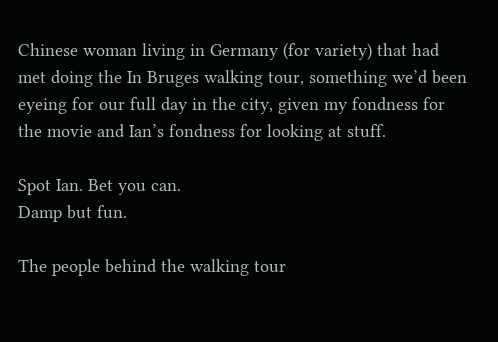Chinese woman living in Germany (for variety) that had met doing the In Bruges walking tour, something we’d been eyeing for our full day in the city, given my fondness for the movie and Ian’s fondness for looking at stuff.

Spot Ian. Bet you can.
Damp but fun.

The people behind the walking tour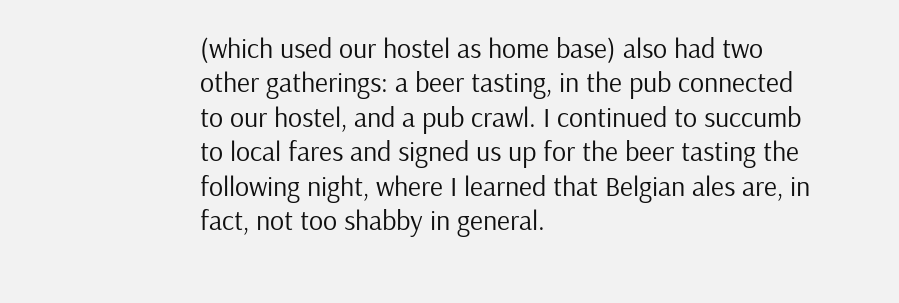(which used our hostel as home base) also had two other gatherings: a beer tasting, in the pub connected to our hostel, and a pub crawl. I continued to succumb to local fares and signed us up for the beer tasting the following night, where I learned that Belgian ales are, in fact, not too shabby in general.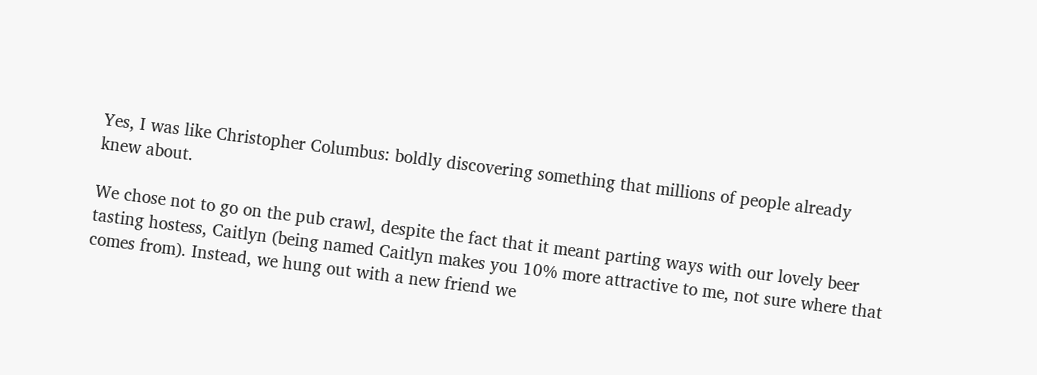Yes, I was like Christopher Columbus: boldly discovering something that millions of people already knew about.

We chose not to go on the pub crawl, despite the fact that it meant parting ways with our lovely beer tasting hostess, Caitlyn (being named Caitlyn makes you 10% more attractive to me, not sure where that comes from). Instead, we hung out with a new friend we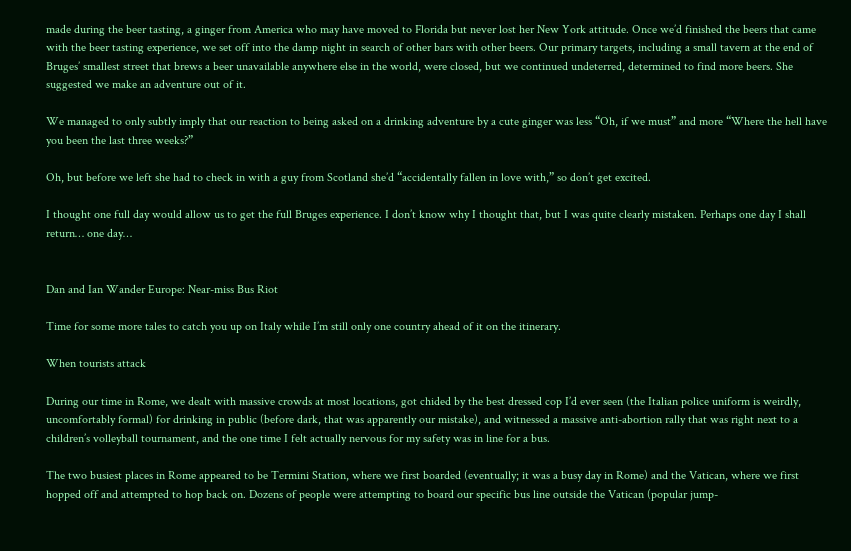made during the beer tasting, a ginger from America who may have moved to Florida but never lost her New York attitude. Once we’d finished the beers that came with the beer tasting experience, we set off into the damp night in search of other bars with other beers. Our primary targets, including a small tavern at the end of Bruges’ smallest street that brews a beer unavailable anywhere else in the world, were closed, but we continued undeterred, determined to find more beers. She suggested we make an adventure out of it.

We managed to only subtly imply that our reaction to being asked on a drinking adventure by a cute ginger was less “Oh, if we must” and more “Where the hell have you been the last three weeks?”

Oh, but before we left she had to check in with a guy from Scotland she’d “accidentally fallen in love with,” so don’t get excited.

I thought one full day would allow us to get the full Bruges experience. I don’t know why I thought that, but I was quite clearly mistaken. Perhaps one day I shall return… one day…


Dan and Ian Wander Europe: Near-miss Bus Riot

Time for some more tales to catch you up on Italy while I’m still only one country ahead of it on the itinerary.

When tourists attack

During our time in Rome, we dealt with massive crowds at most locations, got chided by the best dressed cop I’d ever seen (the Italian police uniform is weirdly, uncomfortably formal) for drinking in public (before dark, that was apparently our mistake), and witnessed a massive anti-abortion rally that was right next to a children’s volleyball tournament, and the one time I felt actually nervous for my safety was in line for a bus.

The two busiest places in Rome appeared to be Termini Station, where we first boarded (eventually; it was a busy day in Rome) and the Vatican, where we first hopped off and attempted to hop back on. Dozens of people were attempting to board our specific bus line outside the Vatican (popular jump-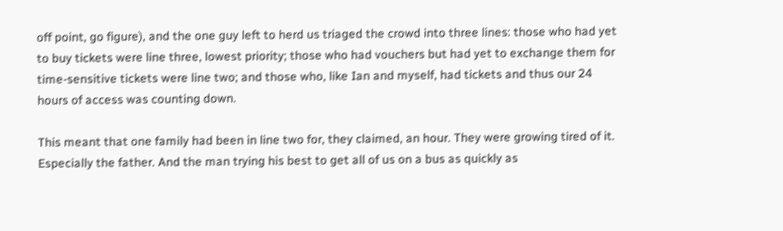off point, go figure), and the one guy left to herd us triaged the crowd into three lines: those who had yet to buy tickets were line three, lowest priority; those who had vouchers but had yet to exchange them for time-sensitive tickets were line two; and those who, like Ian and myself, had tickets and thus our 24 hours of access was counting down.

This meant that one family had been in line two for, they claimed, an hour. They were growing tired of it. Especially the father. And the man trying his best to get all of us on a bus as quickly as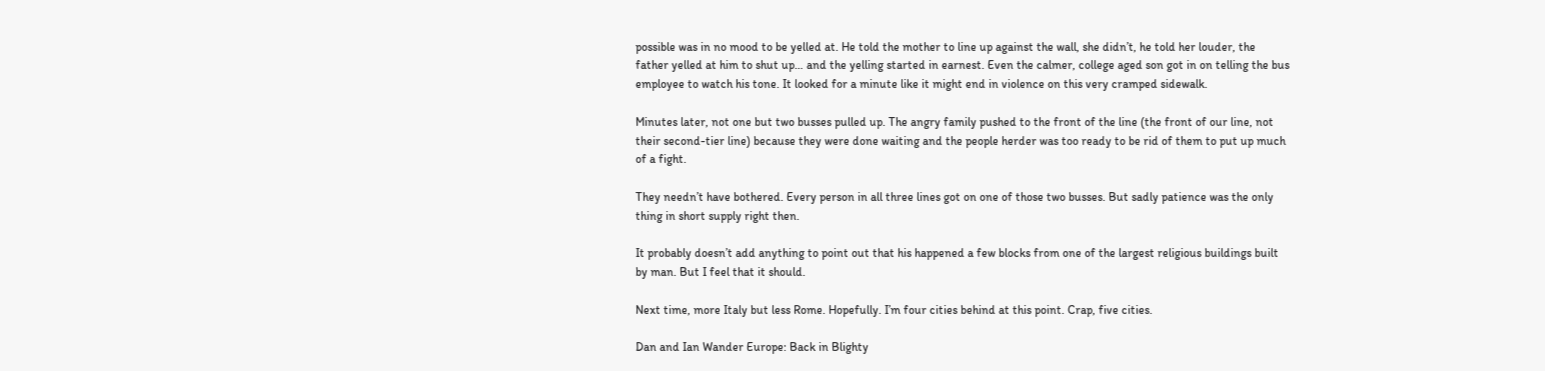possible was in no mood to be yelled at. He told the mother to line up against the wall, she didn’t, he told her louder, the father yelled at him to shut up… and the yelling started in earnest. Even the calmer, college aged son got in on telling the bus employee to watch his tone. It looked for a minute like it might end in violence on this very cramped sidewalk.

Minutes later, not one but two busses pulled up. The angry family pushed to the front of the line (the front of our line, not their second-tier line) because they were done waiting and the people herder was too ready to be rid of them to put up much of a fight.

They needn’t have bothered. Every person in all three lines got on one of those two busses. But sadly patience was the only thing in short supply right then.

It probably doesn’t add anything to point out that his happened a few blocks from one of the largest religious buildings built by man. But I feel that it should.

Next time, more Italy but less Rome. Hopefully. I’m four cities behind at this point. Crap, five cities.

Dan and Ian Wander Europe: Back in Blighty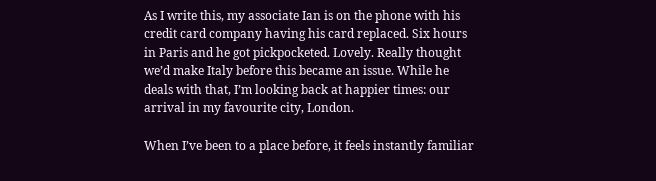As I write this, my associate Ian is on the phone with his credit card company having his card replaced. Six hours in Paris and he got pickpocketed. Lovely. Really thought we’d make Italy before this became an issue. While he deals with that, I’m looking back at happier times: our arrival in my favourite city, London.

When I’ve been to a place before, it feels instantly familiar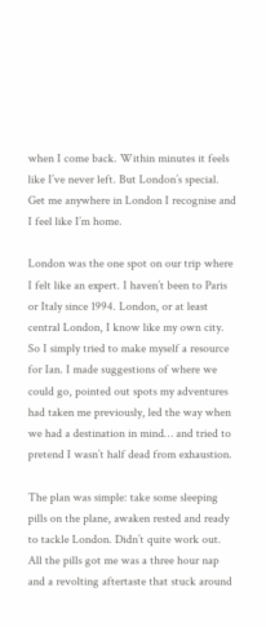when I come back. Within minutes it feels like I’ve never left. But London’s special. Get me anywhere in London I recognise and I feel like I’m home.

London was the one spot on our trip where I felt like an expert. I haven’t been to Paris or Italy since 1994. London, or at least central London, I know like my own city. So I simply tried to make myself a resource for Ian. I made suggestions of where we could go, pointed out spots my adventures had taken me previously, led the way when we had a destination in mind… and tried to pretend I wasn’t half dead from exhaustion.

The plan was simple: take some sleeping pills on the plane, awaken rested and ready to tackle London. Didn’t quite work out. All the pills got me was a three hour nap and a revolting aftertaste that stuck around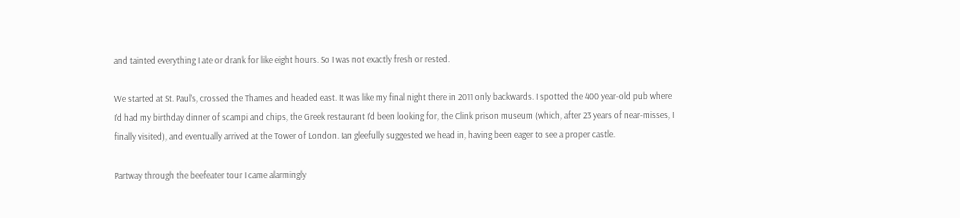and tainted everything I ate or drank for like eight hours. So I was not exactly fresh or rested.

We started at St. Paul’s, crossed the Thames and headed east. It was like my final night there in 2011 only backwards. I spotted the 400 year-old pub where I’d had my birthday dinner of scampi and chips, the Greek restaurant I’d been looking for, the Clink prison museum (which, after 23 years of near-misses, I finally visited), and eventually arrived at the Tower of London. Ian gleefully suggested we head in, having been eager to see a proper castle.

Partway through the beefeater tour I came alarmingly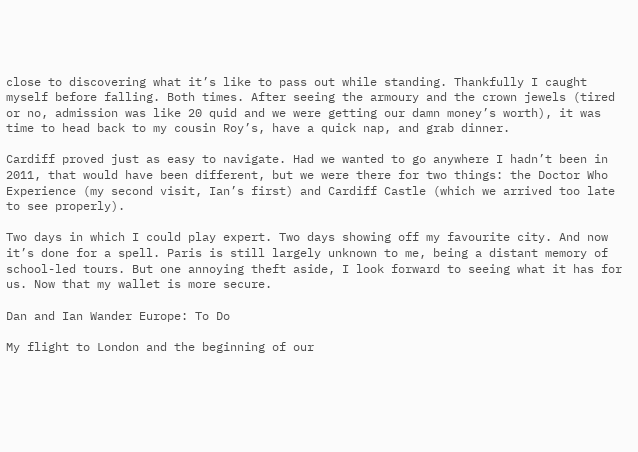close to discovering what it’s like to pass out while standing. Thankfully I caught myself before falling. Both times. After seeing the armoury and the crown jewels (tired or no, admission was like 20 quid and we were getting our damn money’s worth), it was time to head back to my cousin Roy’s, have a quick nap, and grab dinner.

Cardiff proved just as easy to navigate. Had we wanted to go anywhere I hadn’t been in 2011, that would have been different, but we were there for two things: the Doctor Who Experience (my second visit, Ian’s first) and Cardiff Castle (which we arrived too late to see properly).

Two days in which I could play expert. Two days showing off my favourite city. And now it’s done for a spell. Paris is still largely unknown to me, being a distant memory of school-led tours. But one annoying theft aside, I look forward to seeing what it has for us. Now that my wallet is more secure.

Dan and Ian Wander Europe: To Do

My flight to London and the beginning of our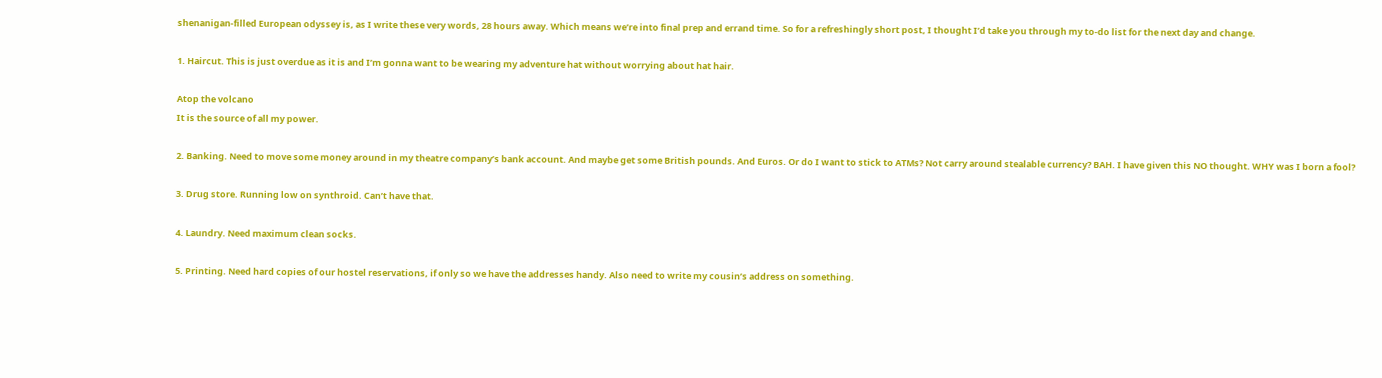shenanigan-filled European odyssey is, as I write these very words, 28 hours away. Which means we’re into final prep and errand time. So for a refreshingly short post, I thought I’d take you through my to-do list for the next day and change.

1. Haircut. This is just overdue as it is and I’m gonna want to be wearing my adventure hat without worrying about hat hair.

Atop the volcano
It is the source of all my power.

2. Banking. Need to move some money around in my theatre company’s bank account. And maybe get some British pounds. And Euros. Or do I want to stick to ATMs? Not carry around stealable currency? BAH. I have given this NO thought. WHY was I born a fool?

3. Drug store. Running low on synthroid. Can’t have that.

4. Laundry. Need maximum clean socks.

5. Printing. Need hard copies of our hostel reservations, if only so we have the addresses handy. Also need to write my cousin’s address on something.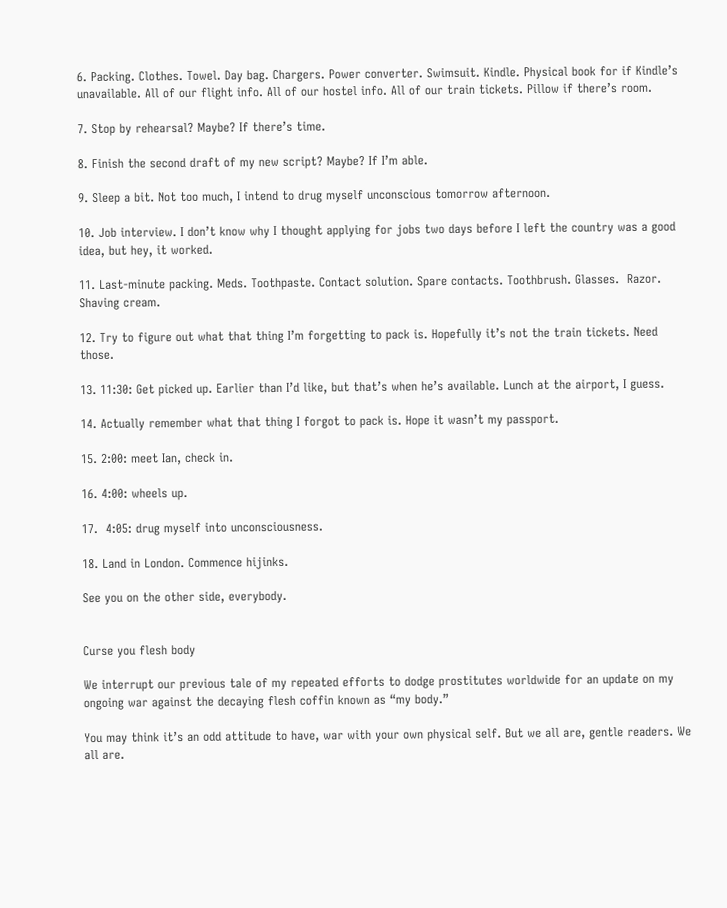6. Packing. Clothes. Towel. Day bag. Chargers. Power converter. Swimsuit. Kindle. Physical book for if Kindle’s unavailable. All of our flight info. All of our hostel info. All of our train tickets. Pillow if there’s room.

7. Stop by rehearsal? Maybe? If there’s time.

8. Finish the second draft of my new script? Maybe? If I’m able.

9. Sleep a bit. Not too much, I intend to drug myself unconscious tomorrow afternoon.

10. Job interview. I don’t know why I thought applying for jobs two days before I left the country was a good idea, but hey, it worked.

11. Last-minute packing. Meds. Toothpaste. Contact solution. Spare contacts. Toothbrush. Glasses.  Razor. Shaving cream.

12. Try to figure out what that thing I’m forgetting to pack is. Hopefully it’s not the train tickets. Need those.

13. 11:30: Get picked up. Earlier than I’d like, but that’s when he’s available. Lunch at the airport, I guess.

14. Actually remember what that thing I forgot to pack is. Hope it wasn’t my passport.

15. 2:00: meet Ian, check in.

16. 4:00: wheels up.

17.  4:05: drug myself into unconsciousness.

18. Land in London. Commence hijinks.

See you on the other side, everybody.


Curse you flesh body

We interrupt our previous tale of my repeated efforts to dodge prostitutes worldwide for an update on my ongoing war against the decaying flesh coffin known as “my body.”

You may think it’s an odd attitude to have, war with your own physical self. But we all are, gentle readers. We all are.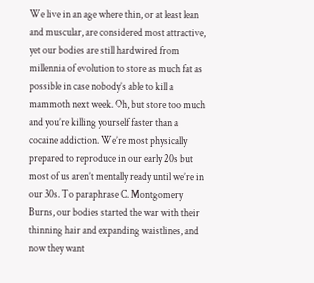We live in an age where thin, or at least lean and muscular, are considered most attractive, yet our bodies are still hardwired from millennia of evolution to store as much fat as possible in case nobody’s able to kill a mammoth next week. Oh, but store too much and you’re killing yourself faster than a cocaine addiction. We’re most physically prepared to reproduce in our early 20s but most of us aren’t mentally ready until we’re in our 30s. To paraphrase C. Montgomery Burns, our bodies started the war with their thinning hair and expanding waistlines, and now they want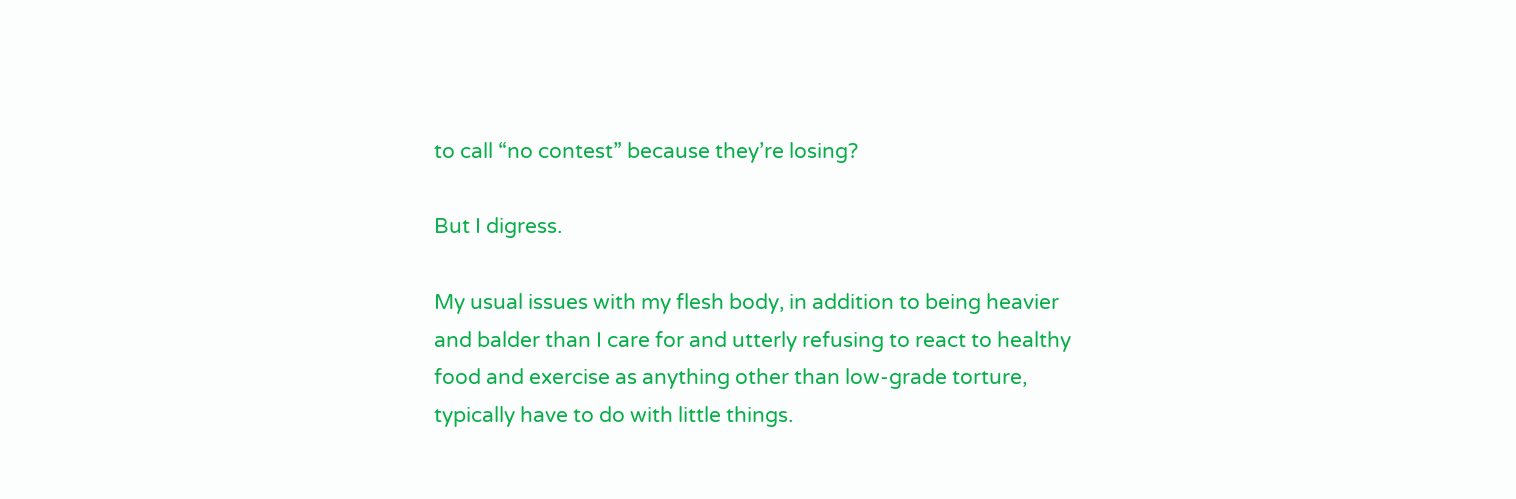to call “no contest” because they’re losing?

But I digress.

My usual issues with my flesh body, in addition to being heavier and balder than I care for and utterly refusing to react to healthy food and exercise as anything other than low-grade torture, typically have to do with little things.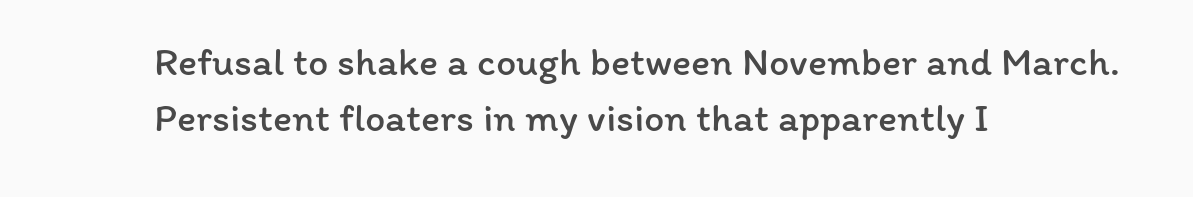Refusal to shake a cough between November and March. Persistent floaters in my vision that apparently I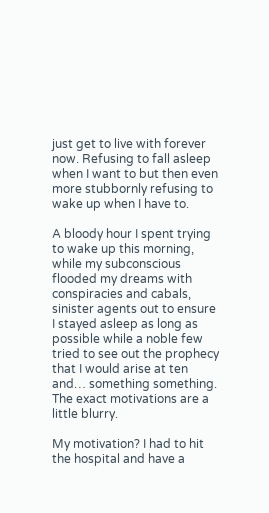just get to live with forever now. Refusing to fall asleep when I want to but then even more stubbornly refusing to wake up when I have to.

A bloody hour I spent trying to wake up this morning, while my subconscious flooded my dreams with conspiracies and cabals, sinister agents out to ensure I stayed asleep as long as possible while a noble few tried to see out the prophecy that I would arise at ten and… something something. The exact motivations are a little blurry.

My motivation? I had to hit the hospital and have a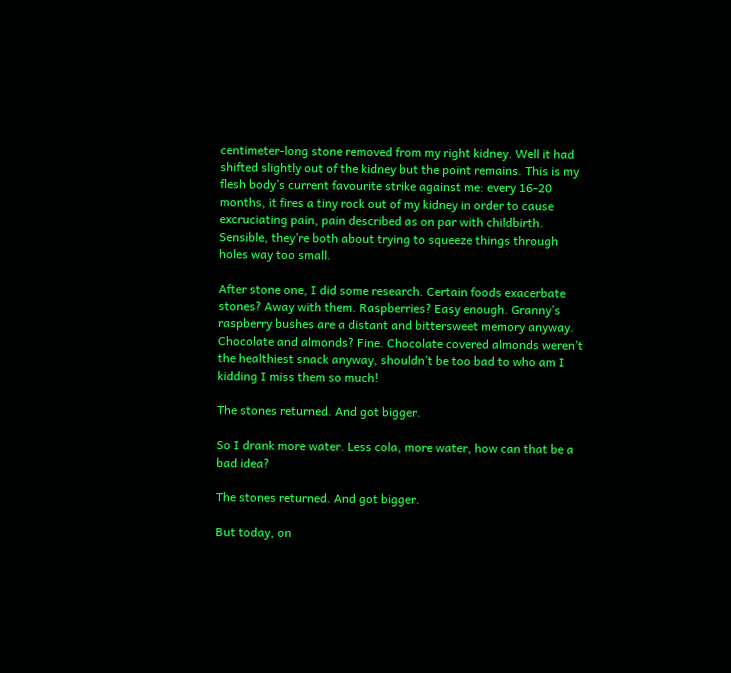centimeter-long stone removed from my right kidney. Well it had shifted slightly out of the kidney but the point remains. This is my flesh body’s current favourite strike against me: every 16-20 months, it fires a tiny rock out of my kidney in order to cause excruciating pain, pain described as on par with childbirth. Sensible, they’re both about trying to squeeze things through holes way too small.

After stone one, I did some research. Certain foods exacerbate stones? Away with them. Raspberries? Easy enough. Granny’s raspberry bushes are a distant and bittersweet memory anyway. Chocolate and almonds? Fine. Chocolate covered almonds weren’t the healthiest snack anyway, shouldn’t be too bad to who am I kidding I miss them so much!

The stones returned. And got bigger.

So I drank more water. Less cola, more water, how can that be a bad idea?

The stones returned. And got bigger.

But today, on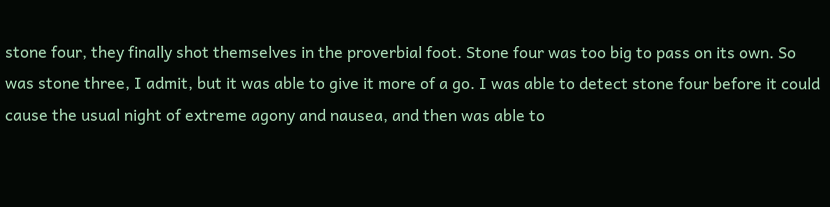stone four, they finally shot themselves in the proverbial foot. Stone four was too big to pass on its own. So was stone three, I admit, but it was able to give it more of a go. I was able to detect stone four before it could cause the usual night of extreme agony and nausea, and then was able to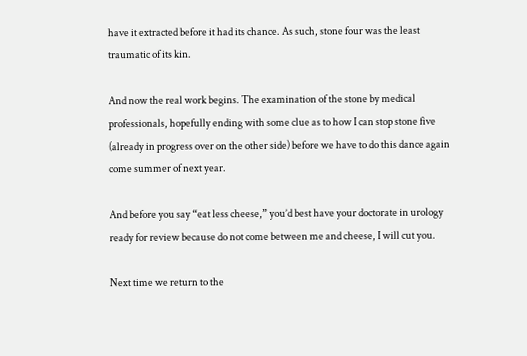have it extracted before it had its chance. As such, stone four was the least traumatic of its kin.

And now the real work begins. The examination of the stone by medical professionals, hopefully ending with some clue as to how I can stop stone five (already in progress over on the other side) before we have to do this dance again come summer of next year.

And before you say “eat less cheese,” you’d best have your doctorate in urology ready for review because do not come between me and cheese, I will cut you.

Next time we return to the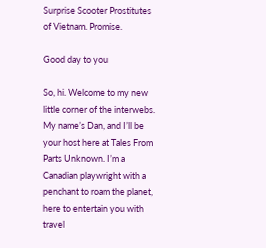Surprise Scooter Prostitutes of Vietnam. Promise.

Good day to you

So, hi. Welcome to my new little corner of the interwebs. My name’s Dan, and I’ll be your host here at Tales From Parts Unknown. I’m a Canadian playwright with a penchant to roam the planet, here to entertain you with travel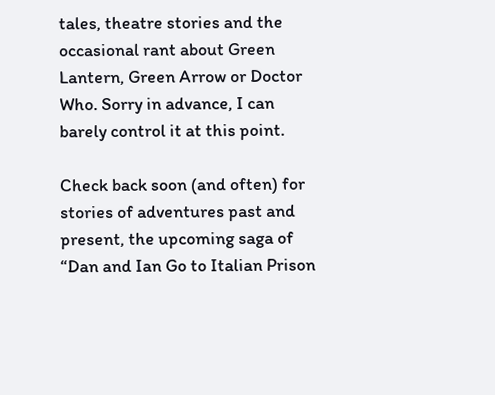tales, theatre stories and the occasional rant about Green Lantern, Green Arrow or Doctor Who. Sorry in advance, I can barely control it at this point.

Check back soon (and often) for stories of adventures past and present, the upcoming saga of “Dan and Ian Go to Italian Prison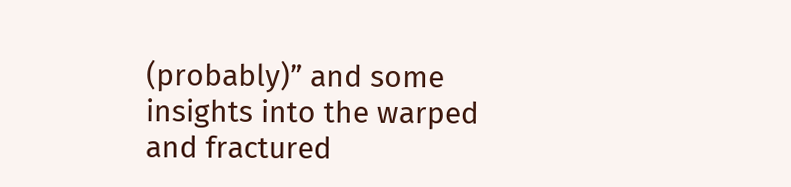(probably)” and some insights into the warped and fractured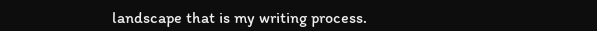landscape that is my writing process.